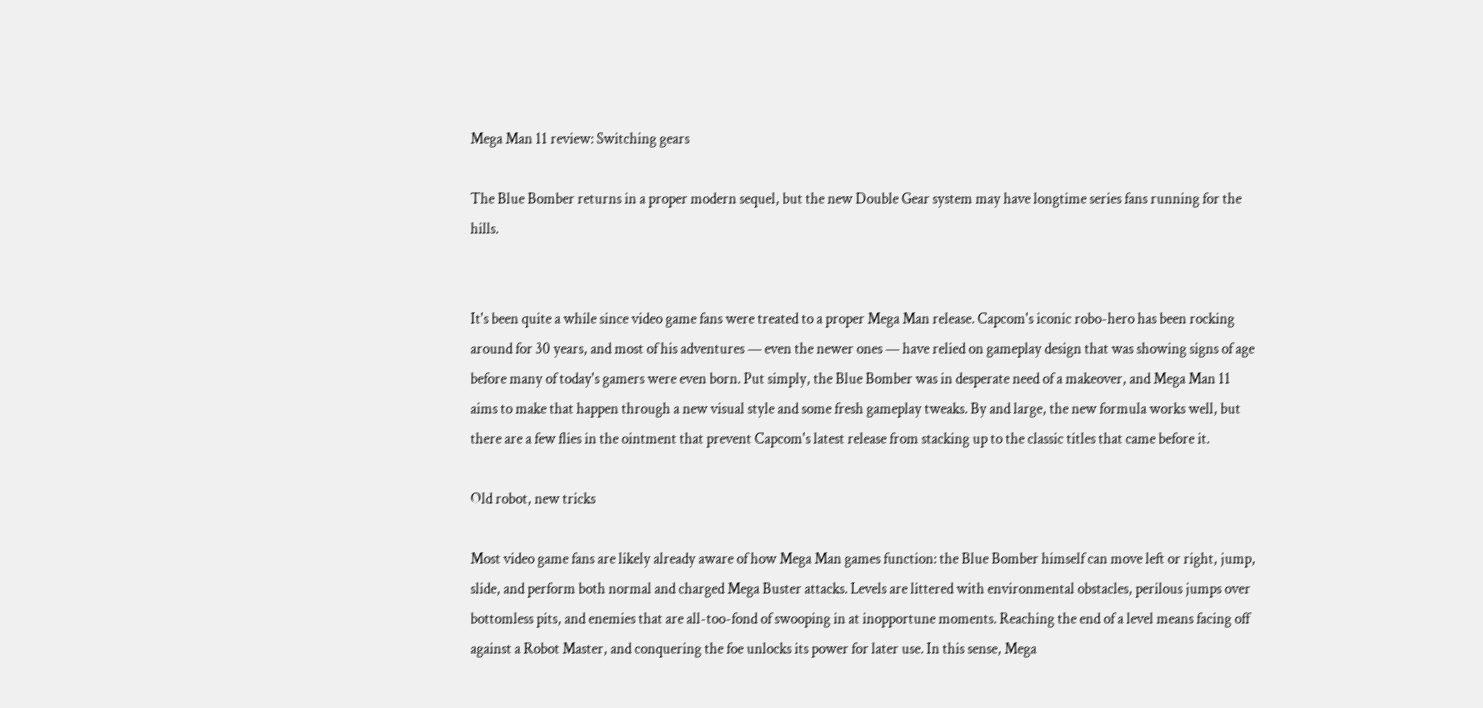Mega Man 11 review: Switching gears

The Blue Bomber returns in a proper modern sequel, but the new Double Gear system may have longtime series fans running for the hills.


It's been quite a while since video game fans were treated to a proper Mega Man release. Capcom's iconic robo-hero has been rocking around for 30 years, and most of his adventures — even the newer ones — have relied on gameplay design that was showing signs of age before many of today's gamers were even born. Put simply, the Blue Bomber was in desperate need of a makeover, and Mega Man 11 aims to make that happen through a new visual style and some fresh gameplay tweaks. By and large, the new formula works well, but there are a few flies in the ointment that prevent Capcom's latest release from stacking up to the classic titles that came before it.

Old robot, new tricks

Most video game fans are likely already aware of how Mega Man games function: the Blue Bomber himself can move left or right, jump, slide, and perform both normal and charged Mega Buster attacks. Levels are littered with environmental obstacles, perilous jumps over bottomless pits, and enemies that are all-too-fond of swooping in at inopportune moments. Reaching the end of a level means facing off against a Robot Master, and conquering the foe unlocks its power for later use. In this sense, Mega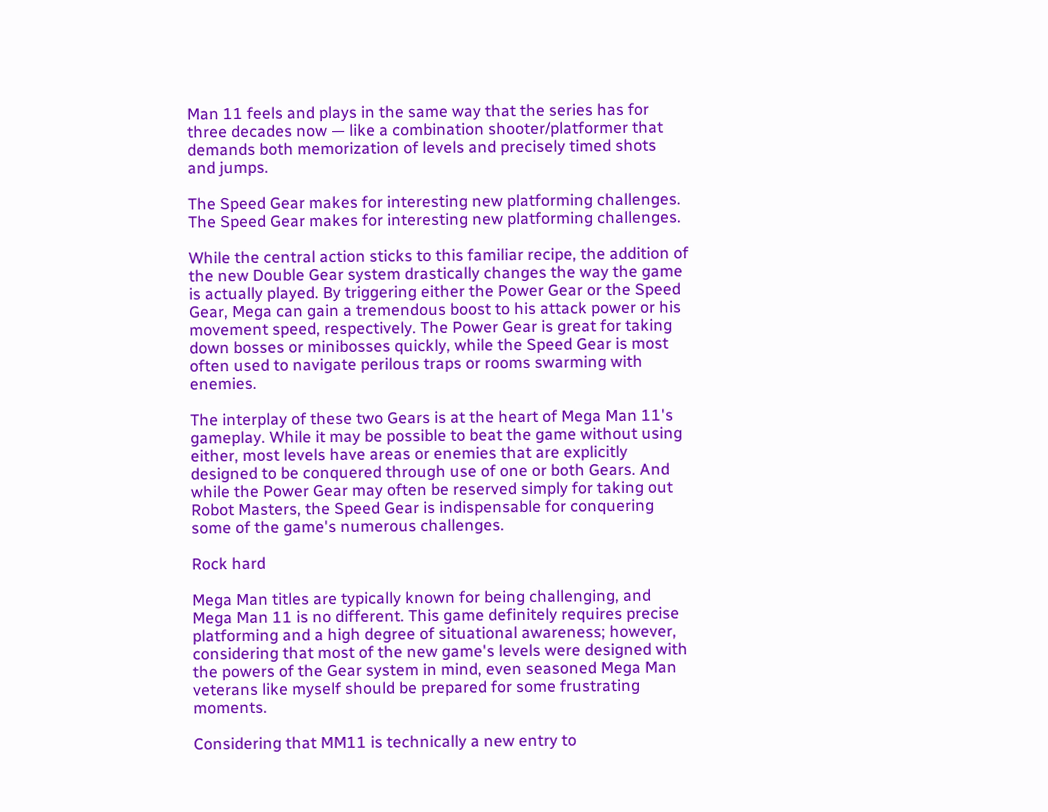Man 11 feels and plays in the same way that the series has for three decades now — like a combination shooter/platformer that demands both memorization of levels and precisely timed shots and jumps.

The Speed Gear makes for interesting new platforming challenges.
The Speed Gear makes for interesting new platforming challenges.

While the central action sticks to this familiar recipe, the addition of the new Double Gear system drastically changes the way the game is actually played. By triggering either the Power Gear or the Speed Gear, Mega can gain a tremendous boost to his attack power or his movement speed, respectively. The Power Gear is great for taking down bosses or minibosses quickly, while the Speed Gear is most often used to navigate perilous traps or rooms swarming with enemies.

The interplay of these two Gears is at the heart of Mega Man 11's gameplay. While it may be possible to beat the game without using either, most levels have areas or enemies that are explicitly designed to be conquered through use of one or both Gears. And while the Power Gear may often be reserved simply for taking out Robot Masters, the Speed Gear is indispensable for conquering some of the game's numerous challenges.

Rock hard

Mega Man titles are typically known for being challenging, and Mega Man 11 is no different. This game definitely requires precise platforming and a high degree of situational awareness; however, considering that most of the new game's levels were designed with the powers of the Gear system in mind, even seasoned Mega Man veterans like myself should be prepared for some frustrating moments.

Considering that MM11 is technically a new entry to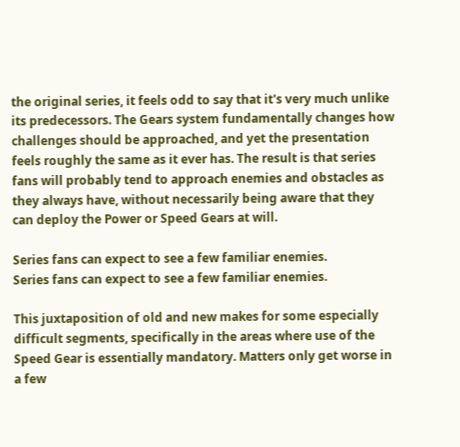the original series, it feels odd to say that it's very much unlike its predecessors. The Gears system fundamentally changes how challenges should be approached, and yet the presentation feels roughly the same as it ever has. The result is that series fans will probably tend to approach enemies and obstacles as they always have, without necessarily being aware that they can deploy the Power or Speed Gears at will.

Series fans can expect to see a few familiar enemies.
Series fans can expect to see a few familiar enemies.

This juxtaposition of old and new makes for some especially difficult segments, specifically in the areas where use of the Speed Gear is essentially mandatory. Matters only get worse in a few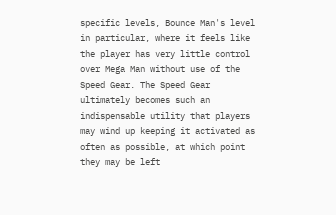specific levels, Bounce Man's level in particular, where it feels like the player has very little control over Mega Man without use of the Speed Gear. The Speed Gear ultimately becomes such an indispensable utility that players may wind up keeping it activated as often as possible, at which point they may be left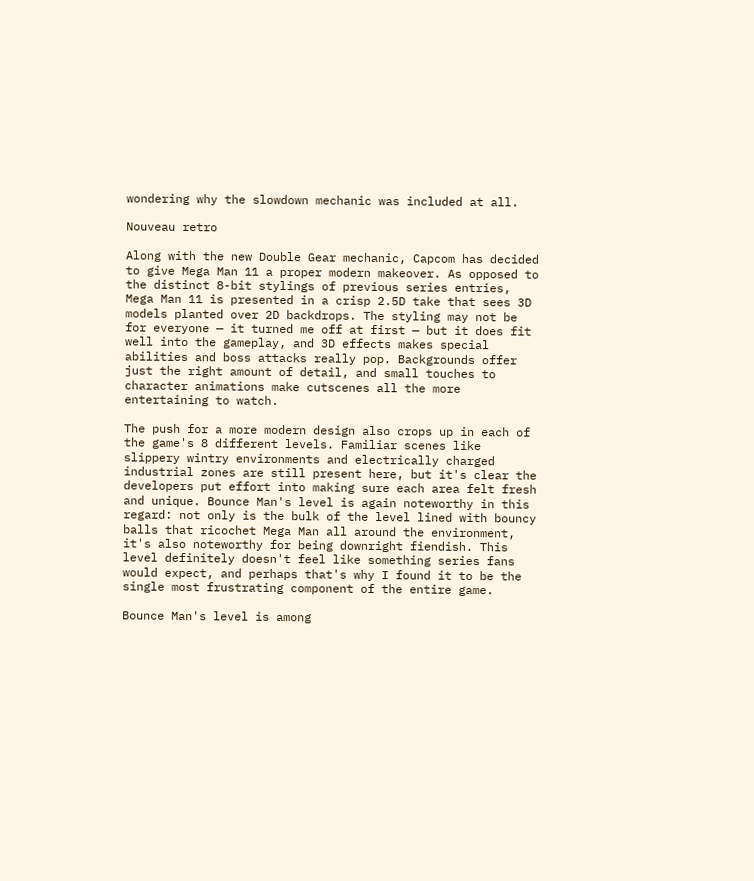wondering why the slowdown mechanic was included at all.

Nouveau retro

Along with the new Double Gear mechanic, Capcom has decided to give Mega Man 11 a proper modern makeover. As opposed to the distinct 8-bit stylings of previous series entries, Mega Man 11 is presented in a crisp 2.5D take that sees 3D models planted over 2D backdrops. The styling may not be for everyone — it turned me off at first — but it does fit well into the gameplay, and 3D effects makes special abilities and boss attacks really pop. Backgrounds offer just the right amount of detail, and small touches to character animations make cutscenes all the more entertaining to watch.

The push for a more modern design also crops up in each of the game's 8 different levels. Familiar scenes like slippery wintry environments and electrically charged industrial zones are still present here, but it's clear the developers put effort into making sure each area felt fresh and unique. Bounce Man's level is again noteworthy in this regard: not only is the bulk of the level lined with bouncy balls that ricochet Mega Man all around the environment, it's also noteworthy for being downright fiendish. This level definitely doesn't feel like something series fans would expect, and perhaps that's why I found it to be the single most frustrating component of the entire game.

Bounce Man's level is among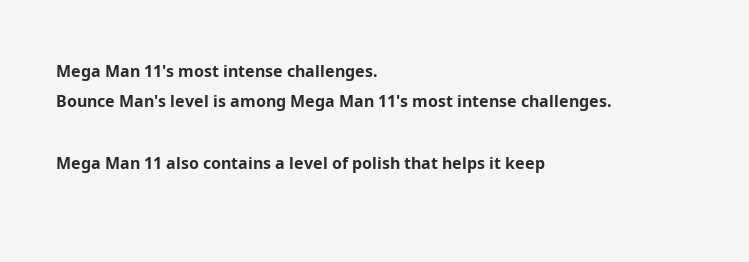Mega Man 11's most intense challenges.
Bounce Man's level is among Mega Man 11's most intense challenges.

Mega Man 11 also contains a level of polish that helps it keep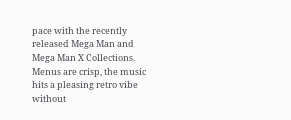pace with the recently released Mega Man and Mega Man X Collections. Menus are crisp, the music hits a pleasing retro vibe without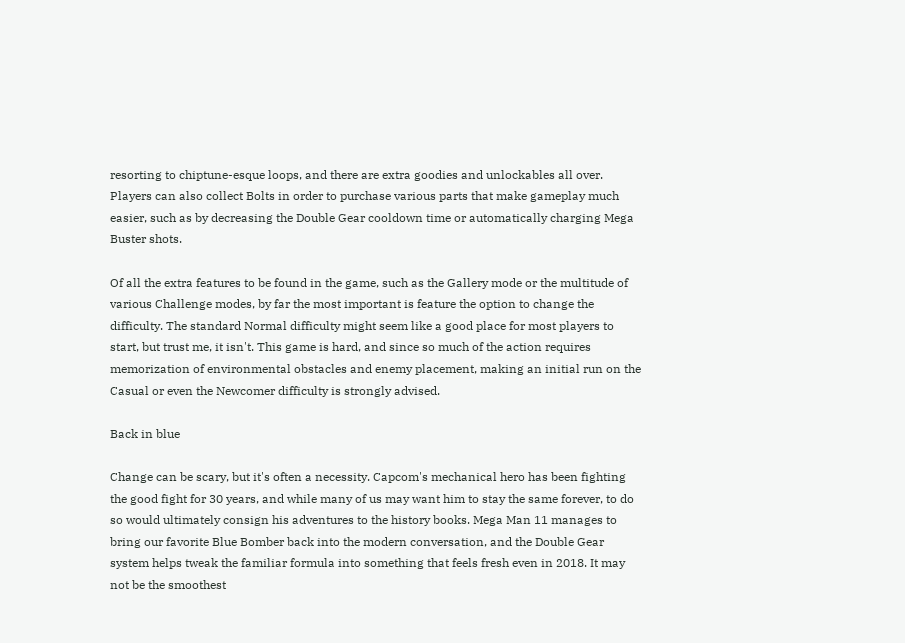resorting to chiptune-esque loops, and there are extra goodies and unlockables all over. Players can also collect Bolts in order to purchase various parts that make gameplay much easier, such as by decreasing the Double Gear cooldown time or automatically charging Mega Buster shots.

Of all the extra features to be found in the game, such as the Gallery mode or the multitude of various Challenge modes, by far the most important is feature the option to change the difficulty. The standard Normal difficulty might seem like a good place for most players to start, but trust me, it isn't. This game is hard, and since so much of the action requires memorization of environmental obstacles and enemy placement, making an initial run on the Casual or even the Newcomer difficulty is strongly advised.

Back in blue

Change can be scary, but it's often a necessity. Capcom's mechanical hero has been fighting the good fight for 30 years, and while many of us may want him to stay the same forever, to do so would ultimately consign his adventures to the history books. Mega Man 11 manages to bring our favorite Blue Bomber back into the modern conversation, and the Double Gear system helps tweak the familiar formula into something that feels fresh even in 2018. It may not be the smoothest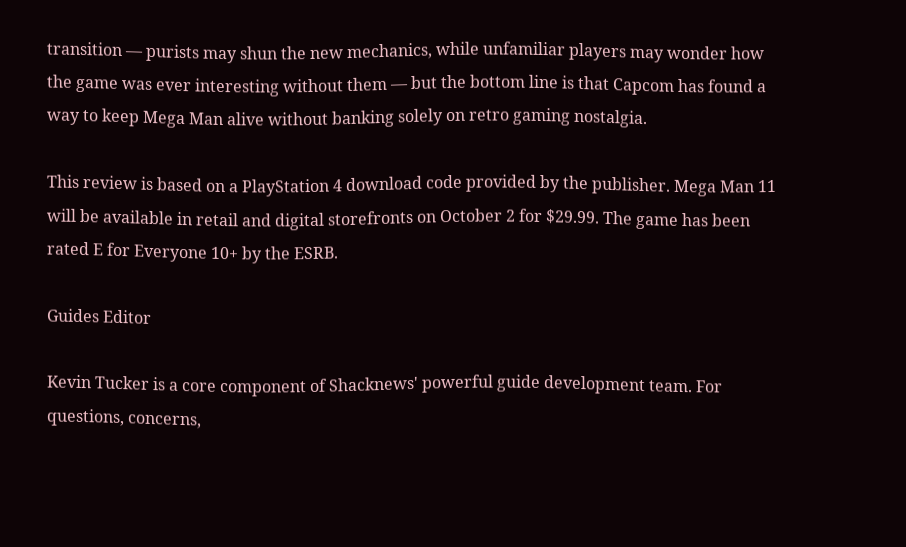transition — purists may shun the new mechanics, while unfamiliar players may wonder how the game was ever interesting without them — but the bottom line is that Capcom has found a way to keep Mega Man alive without banking solely on retro gaming nostalgia.

This review is based on a PlayStation 4 download code provided by the publisher. Mega Man 11 will be available in retail and digital storefronts on October 2 for $29.99. The game has been rated E for Everyone 10+ by the ESRB.

Guides Editor

Kevin Tucker is a core component of Shacknews' powerful guide development team. For questions, concerns,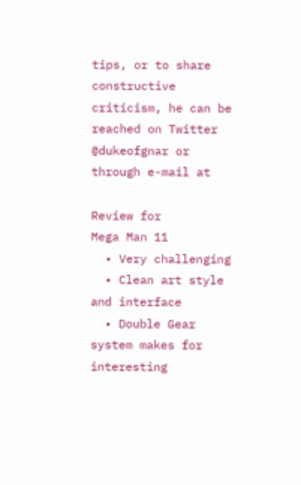tips, or to share constructive criticism, he can be reached on Twitter @dukeofgnar or through e-mail at

Review for
Mega Man 11
  • Very challenging
  • Clean art style and interface
  • Double Gear system makes for interesting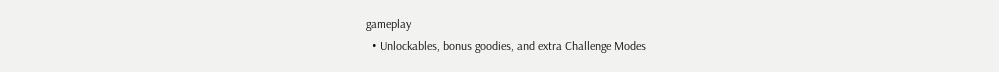gameplay
  • Unlockables, bonus goodies, and extra Challenge Modes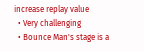increase replay value
  • Very challenging
  • Bounce Man's stage is a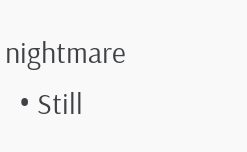nightmare
  • Still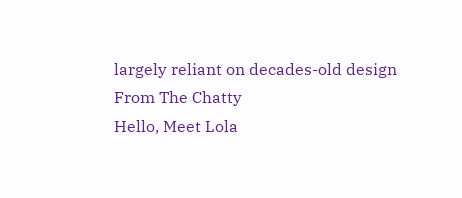largely reliant on decades-old design
From The Chatty
Hello, Meet Lola